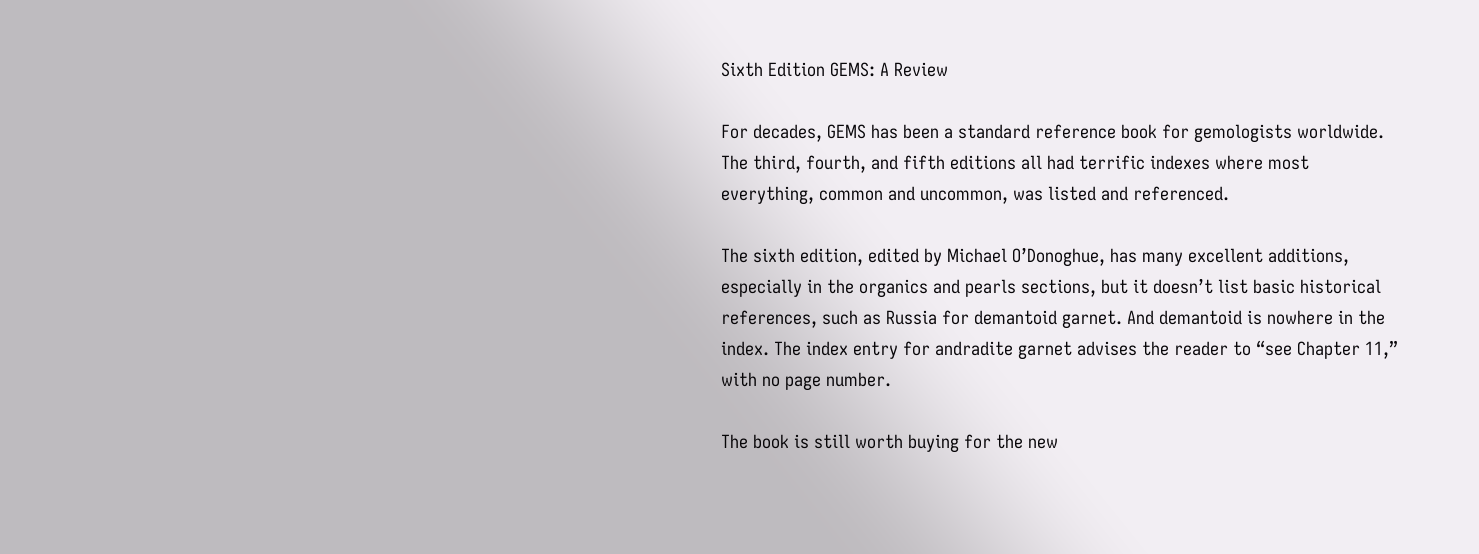Sixth Edition GEMS: A Review

For decades, GEMS has been a standard reference book for gemologists worldwide. The third, fourth, and fifth editions all had terrific indexes where most everything, common and uncommon, was listed and referenced.

The sixth edition, edited by Michael O’Donoghue, has many excellent additions, especially in the organics and pearls sections, but it doesn’t list basic historical references, such as Russia for demantoid garnet. And demantoid is nowhere in the index. The index entry for andradite garnet advises the reader to “see Chapter 11,” with no page number.

The book is still worth buying for the new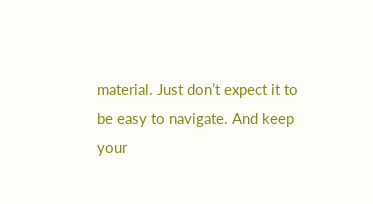material. Just don’t expect it to be easy to navigate. And keep your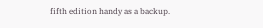fifth edition handy as a backup.